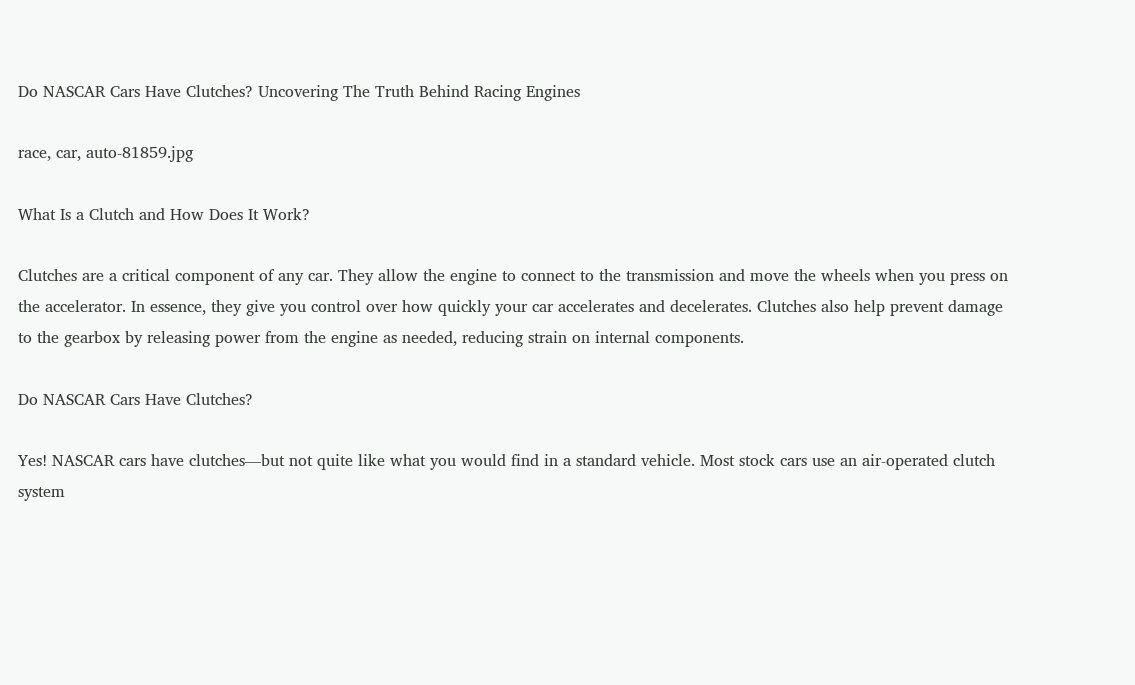Do NASCAR Cars Have Clutches? Uncovering The Truth Behind Racing Engines

race, car, auto-81859.jpg

What Is a Clutch and How Does It Work?

Clutches are a critical component of any car. They allow the engine to connect to the transmission and move the wheels when you press on the accelerator. In essence, they give you control over how quickly your car accelerates and decelerates. Clutches also help prevent damage to the gearbox by releasing power from the engine as needed, reducing strain on internal components.

Do NASCAR Cars Have Clutches?

Yes! NASCAR cars have clutches—but not quite like what you would find in a standard vehicle. Most stock cars use an air-operated clutch system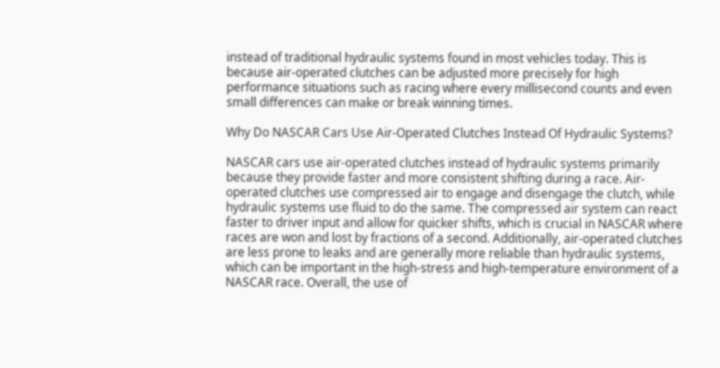instead of traditional hydraulic systems found in most vehicles today. This is because air-operated clutches can be adjusted more precisely for high performance situations such as racing where every millisecond counts and even small differences can make or break winning times.

Why Do NASCAR Cars Use Air-Operated Clutches Instead Of Hydraulic Systems?

NASCAR cars use air-operated clutches instead of hydraulic systems primarily because they provide faster and more consistent shifting during a race. Air-operated clutches use compressed air to engage and disengage the clutch, while hydraulic systems use fluid to do the same. The compressed air system can react faster to driver input and allow for quicker shifts, which is crucial in NASCAR where races are won and lost by fractions of a second. Additionally, air-operated clutches are less prone to leaks and are generally more reliable than hydraulic systems, which can be important in the high-stress and high-temperature environment of a NASCAR race. Overall, the use of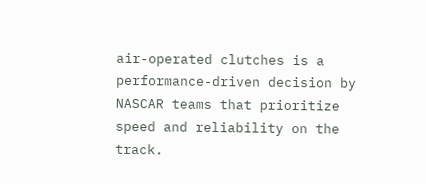air-operated clutches is a performance-driven decision by NASCAR teams that prioritize speed and reliability on the track.